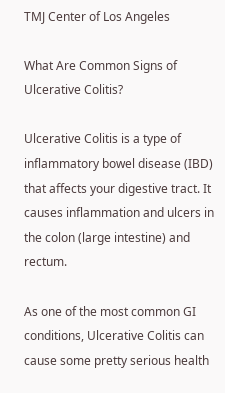TMJ Center of Los Angeles

What Are Common Signs of Ulcerative Colitis?

Ulcerative Colitis is a type of inflammatory bowel disease (IBD) that affects your digestive tract. It causes inflammation and ulcers in the colon (large intestine) and rectum.

As one of the most common GI conditions, Ulcerative Colitis can cause some pretty serious health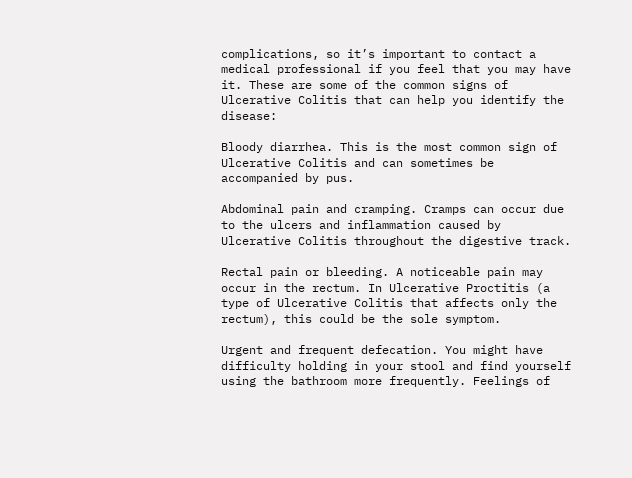complications, so it’s important to contact a medical professional if you feel that you may have it. These are some of the common signs of Ulcerative Colitis that can help you identify the disease:

Bloody diarrhea. This is the most common sign of Ulcerative Colitis and can sometimes be accompanied by pus.

Abdominal pain and cramping. Cramps can occur due to the ulcers and inflammation caused by Ulcerative Colitis throughout the digestive track.

Rectal pain or bleeding. A noticeable pain may occur in the rectum. In Ulcerative Proctitis (a type of Ulcerative Colitis that affects only the rectum), this could be the sole symptom.

Urgent and frequent defecation. You might have difficulty holding in your stool and find yourself using the bathroom more frequently. Feelings of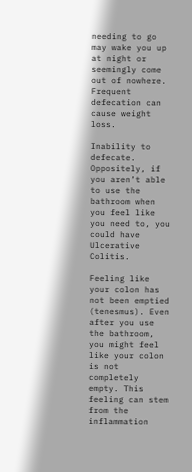needing to go may wake you up at night or seemingly come out of nowhere. Frequent defecation can cause weight loss.

Inability to defecate. Oppositely, if you aren’t able to use the bathroom when you feel like you need to, you could have Ulcerative Colitis.

Feeling like your colon has not been emptied (tenesmus). Even after you use the bathroom, you might feel like your colon is not completely empty. This feeling can stem from the inflammation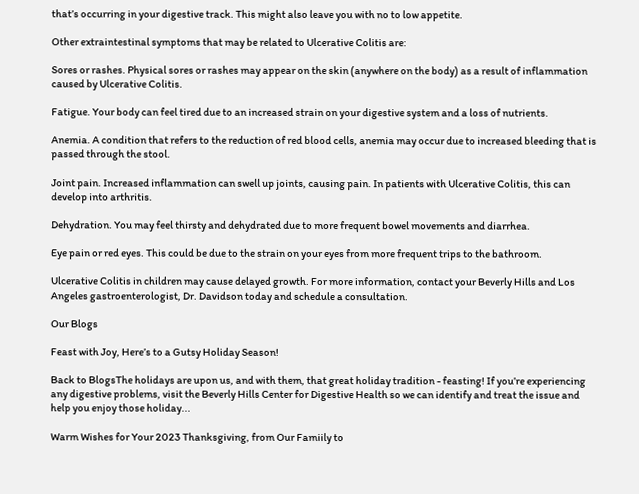that’s occurring in your digestive track. This might also leave you with no to low appetite.

Other extraintestinal symptoms that may be related to Ulcerative Colitis are:

Sores or rashes. Physical sores or rashes may appear on the skin (anywhere on the body) as a result of inflammation caused by Ulcerative Colitis.

Fatigue. Your body can feel tired due to an increased strain on your digestive system and a loss of nutrients.

Anemia. A condition that refers to the reduction of red blood cells, anemia may occur due to increased bleeding that is passed through the stool.

Joint pain. Increased inflammation can swell up joints, causing pain. In patients with Ulcerative Colitis, this can develop into arthritis.

Dehydration. You may feel thirsty and dehydrated due to more frequent bowel movements and diarrhea.

Eye pain or red eyes. This could be due to the strain on your eyes from more frequent trips to the bathroom.

Ulcerative Colitis in children may cause delayed growth. For more information, contact your Beverly Hills and Los Angeles gastroenterologist, Dr. Davidson today and schedule a consultation.

Our Blogs

Feast with Joy, Here’s to a Gutsy Holiday Season!

Back to BlogsThe holidays are upon us, and with them, that great holiday tradition - feasting! If you’re experiencing any digestive problems, visit the Beverly Hills Center for Digestive Health so we can identify and treat the issue and help you enjoy those holiday...

Warm Wishes for Your 2023 Thanksgiving, from Our Famiily to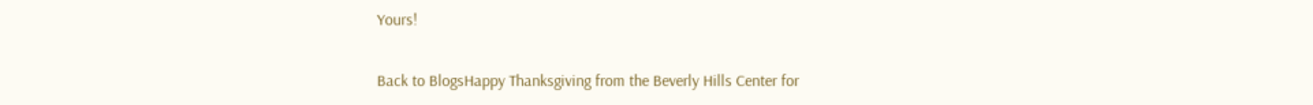Yours!

Back to BlogsHappy Thanksgiving from the Beverly Hills Center for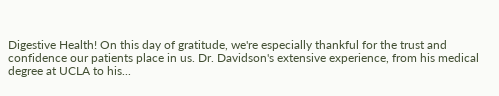Digestive Health! On this day of gratitude, we're especially thankful for the trust and confidence our patients place in us. Dr. Davidson's extensive experience, from his medical degree at UCLA to his...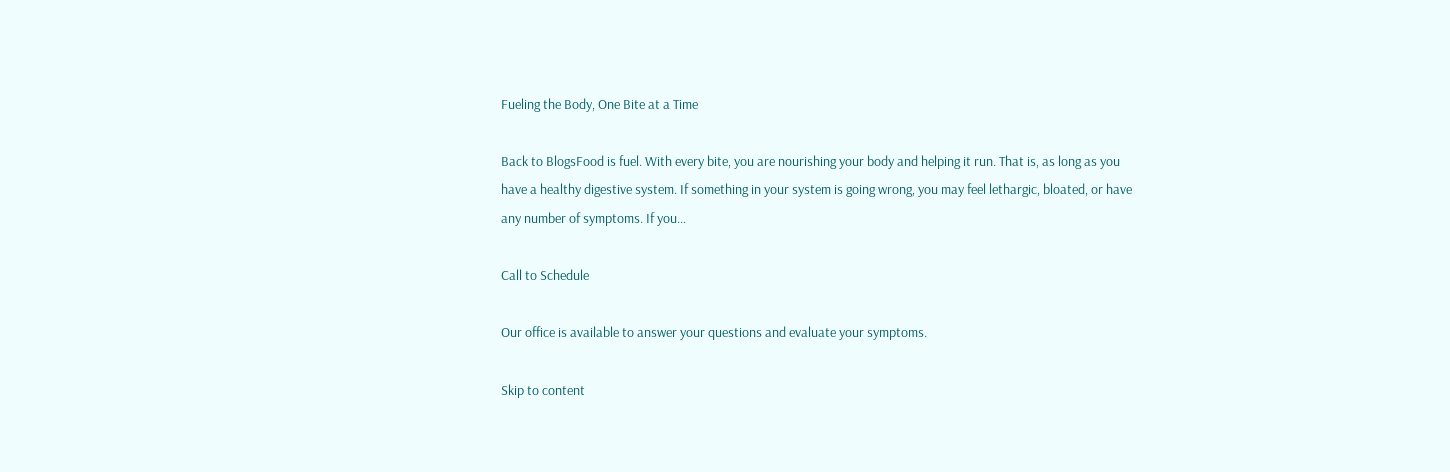Fueling the Body, One Bite at a Time

Back to BlogsFood is fuel. With every bite, you are nourishing your body and helping it run. That is, as long as you have a healthy digestive system. If something in your system is going wrong, you may feel lethargic, bloated, or have any number of symptoms. If you...

Call to Schedule

Our office is available to answer your questions and evaluate your symptoms.

Skip to content